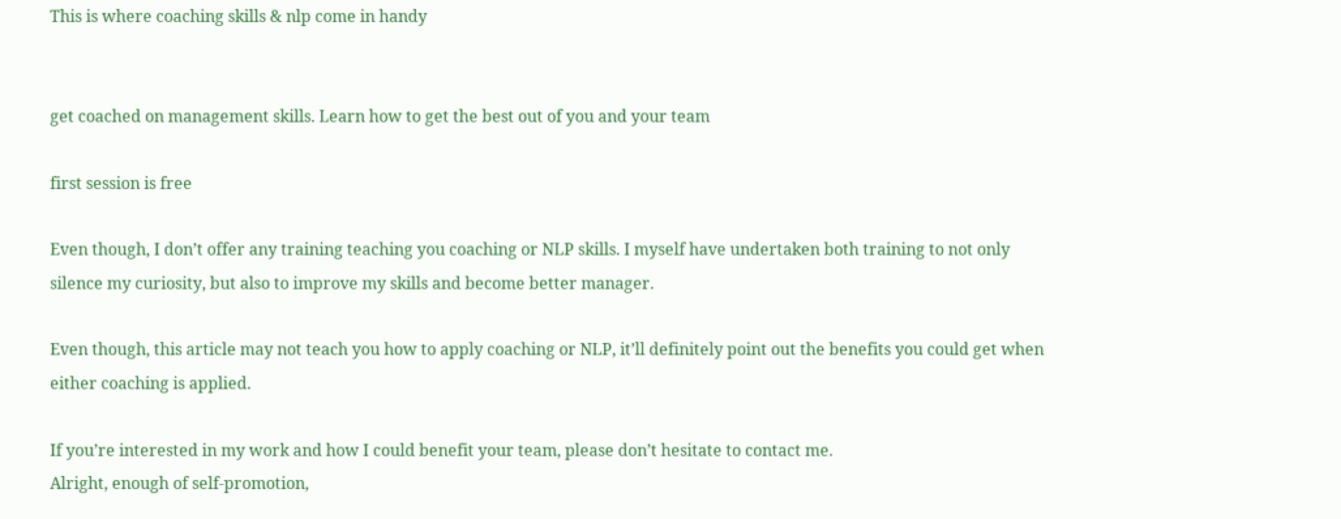This is where coaching skills & nlp come in handy


get coached on management skills. Learn how to get the best out of you and your team

first session is free

Even though, I don’t offer any training teaching you coaching or NLP skills. I myself have undertaken both training to not only silence my curiosity, but also to improve my skills and become better manager.

Even though, this article may not teach you how to apply coaching or NLP, it’ll definitely point out the benefits you could get when either coaching is applied.

If you’re interested in my work and how I could benefit your team, please don’t hesitate to contact me.
Alright, enough of self-promotion,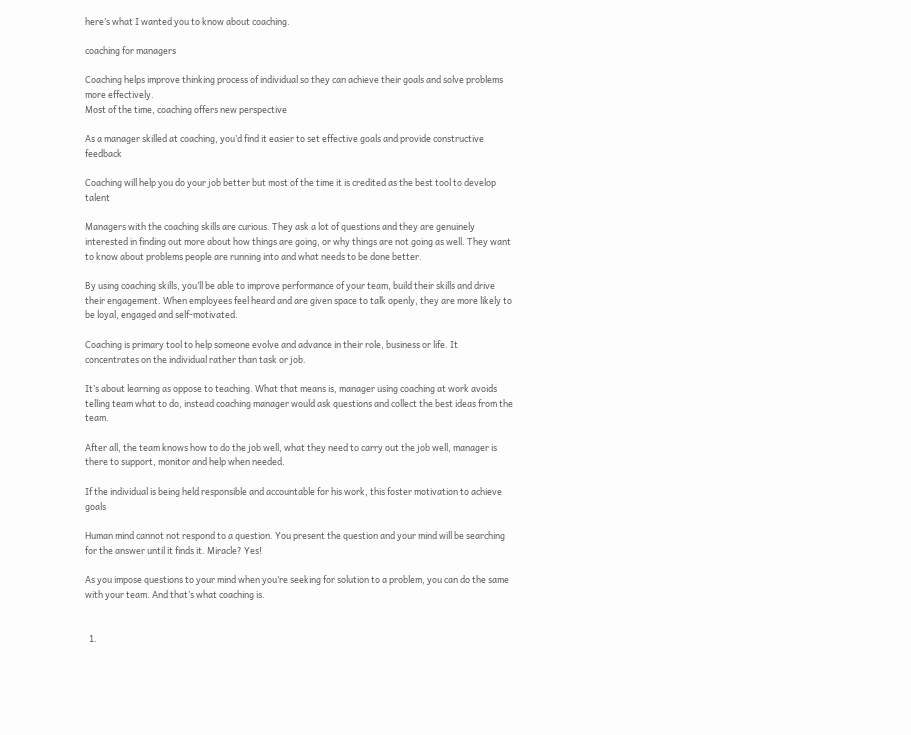here’s what I wanted you to know about coaching.

coaching for managers

Coaching helps improve thinking process of individual so they can achieve their goals and solve problems more effectively.
Most of the time, coaching offers new perspective

As a manager skilled at coaching, you’d find it easier to set effective goals and provide constructive feedback

Coaching will help you do your job better but most of the time it is credited as the best tool to develop talent

Managers with the coaching skills are curious. They ask a lot of questions and they are genuinely interested in finding out more about how things are going, or why things are not going as well. They want to know about problems people are running into and what needs to be done better.

By using coaching skills, you’ll be able to improve performance of your team, build their skills and drive their engagement. When employees feel heard and are given space to talk openly, they are more likely to be loyal, engaged and self-motivated.

Coaching is primary tool to help someone evolve and advance in their role, business or life. It concentrates on the individual rather than task or job.

It’s about learning as oppose to teaching. What that means is, manager using coaching at work avoids telling team what to do, instead coaching manager would ask questions and collect the best ideas from the team.

After all, the team knows how to do the job well, what they need to carry out the job well, manager is there to support, monitor and help when needed.

If the individual is being held responsible and accountable for his work, this foster motivation to achieve goals

Human mind cannot not respond to a question. You present the question and your mind will be searching for the answer until it finds it. Miracle? Yes!

As you impose questions to your mind when you’re seeking for solution to a problem, you can do the same with your team. And that’s what coaching is.


  1.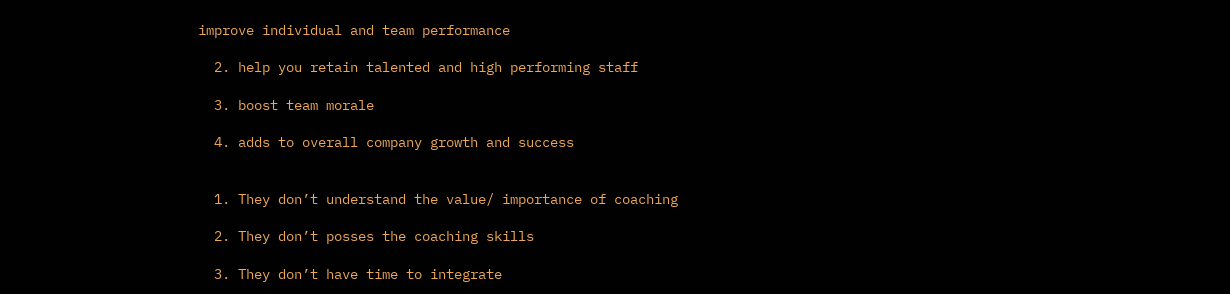improve individual and team performance

  2. help you retain talented and high performing staff

  3. boost team morale

  4. adds to overall company growth and success


  1. They don’t understand the value/ importance of coaching

  2. They don’t posses the coaching skills

  3. They don’t have time to integrate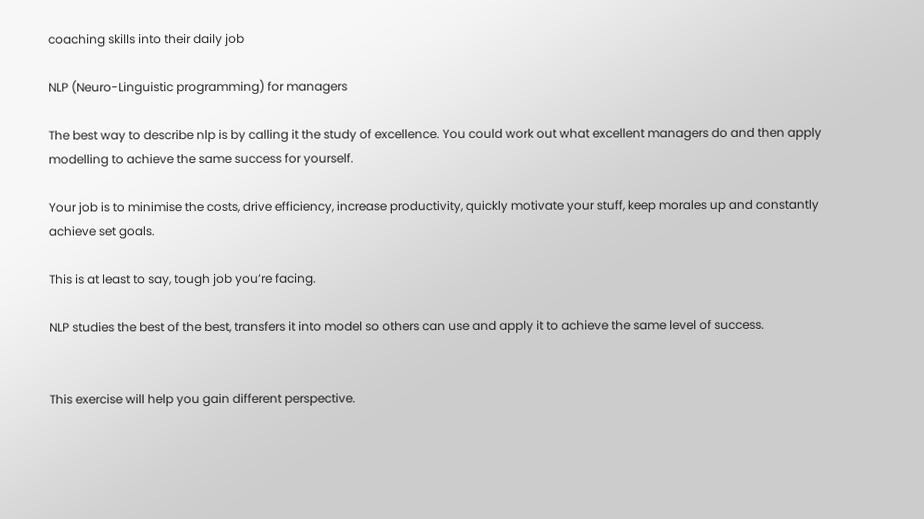coaching skills into their daily job

NLP (Neuro-Linguistic programming) for managers

The best way to describe nlp is by calling it the study of excellence. You could work out what excellent managers do and then apply modelling to achieve the same success for yourself.

Your job is to minimise the costs, drive efficiency, increase productivity, quickly motivate your stuff, keep morales up and constantly achieve set goals.

This is at least to say, tough job you’re facing.

NLP studies the best of the best, transfers it into model so others can use and apply it to achieve the same level of success.


This exercise will help you gain different perspective.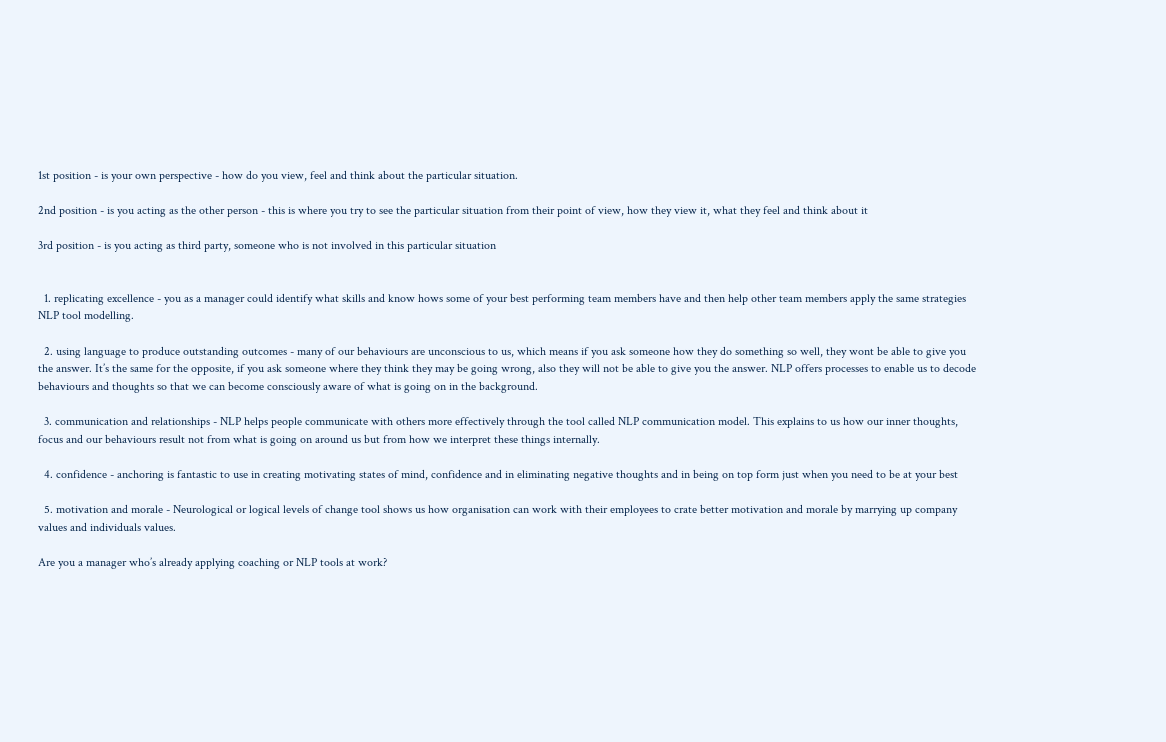1st position - is your own perspective - how do you view, feel and think about the particular situation.

2nd position - is you acting as the other person - this is where you try to see the particular situation from their point of view, how they view it, what they feel and think about it

3rd position - is you acting as third party, someone who is not involved in this particular situation


  1. replicating excellence - you as a manager could identify what skills and know hows some of your best performing team members have and then help other team members apply the same strategies NLP tool modelling.

  2. using language to produce outstanding outcomes - many of our behaviours are unconscious to us, which means if you ask someone how they do something so well, they wont be able to give you the answer. It’s the same for the opposite, if you ask someone where they think they may be going wrong, also they will not be able to give you the answer. NLP offers processes to enable us to decode behaviours and thoughts so that we can become consciously aware of what is going on in the background.

  3. communication and relationships - NLP helps people communicate with others more effectively through the tool called NLP communication model. This explains to us how our inner thoughts, focus and our behaviours result not from what is going on around us but from how we interpret these things internally.

  4. confidence - anchoring is fantastic to use in creating motivating states of mind, confidence and in eliminating negative thoughts and in being on top form just when you need to be at your best

  5. motivation and morale - Neurological or logical levels of change tool shows us how organisation can work with their employees to crate better motivation and morale by marrying up company values and individuals values.

Are you a manager who’s already applying coaching or NLP tools at work?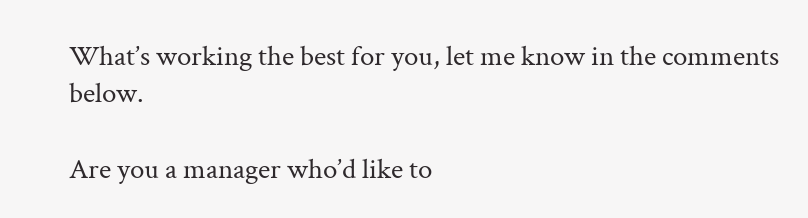What’s working the best for you, let me know in the comments below.

Are you a manager who’d like to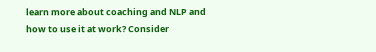learn more about coaching and NLP and how to use it at work? Consider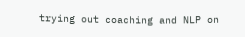trying out coaching and NLP on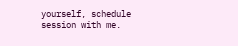yourself, schedule session with me.